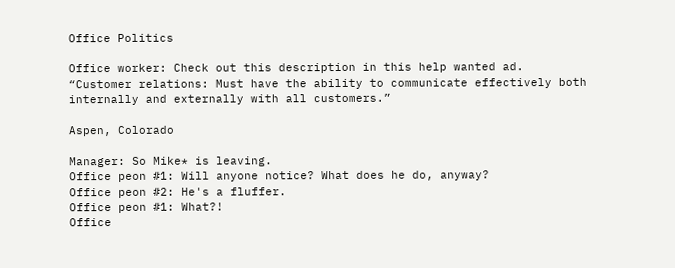Office Politics

Office worker: Check out this description in this help wanted ad. “Customer relations: Must have the ability to communicate effectively both internally and externally with all customers.”

Aspen, Colorado

Manager: So Mike* is leaving.
Office peon #1: Will anyone notice? What does he do, anyway?
Office peon #2: He's a fluffer.
Office peon #1: What?!
Office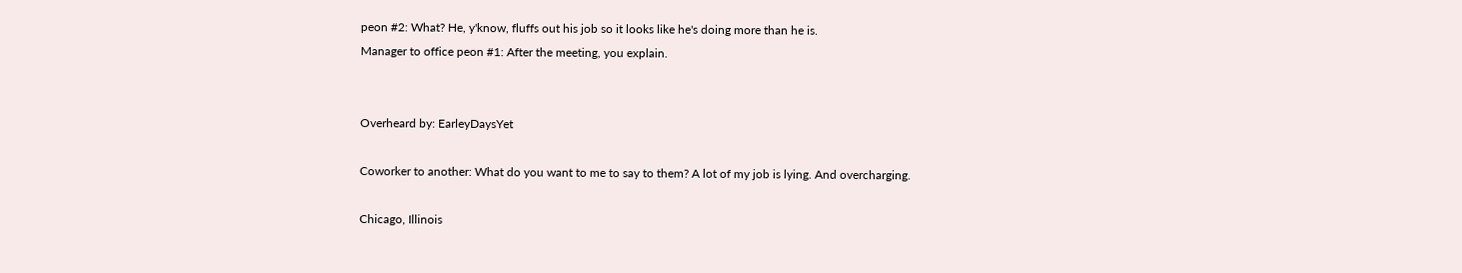peon #2: What? He, y'know, fluffs out his job so it looks like he's doing more than he is.
Manager to office peon #1: After the meeting, you explain.


Overheard by: EarleyDaysYet

Coworker to another: What do you want to me to say to them? A lot of my job is lying. And overcharging.

Chicago, Illinois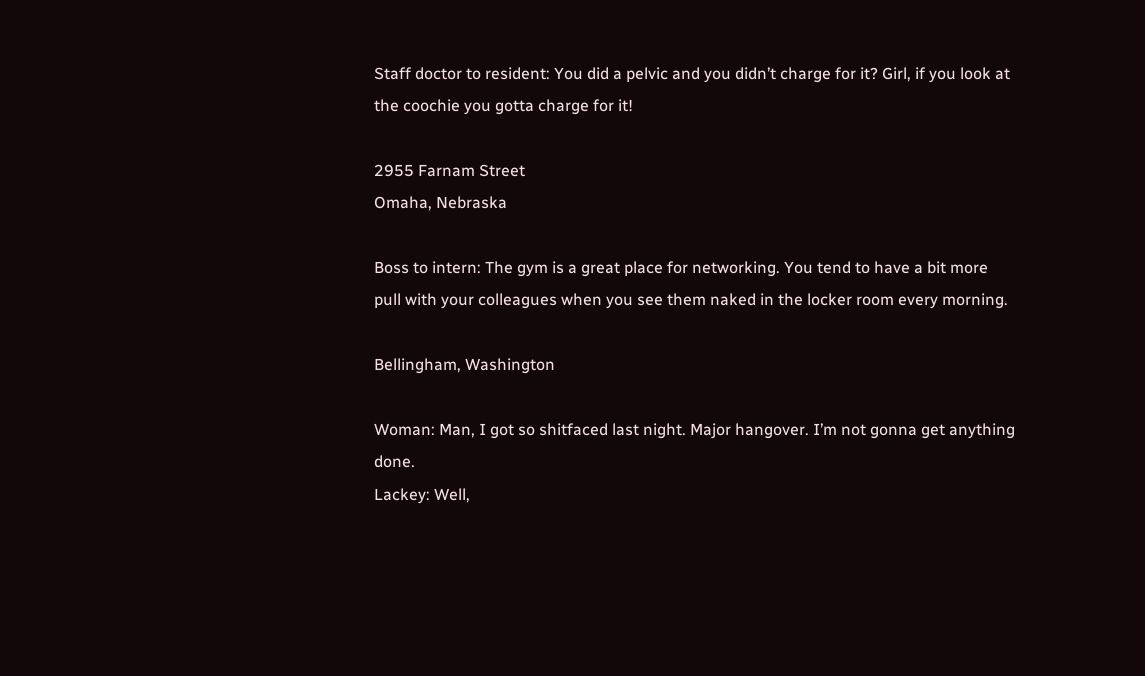Staff doctor to resident: You did a pelvic and you didn’t charge for it? Girl, if you look at the coochie you gotta charge for it!

2955 Farnam Street
Omaha, Nebraska

Boss to intern: The gym is a great place for networking. You tend to have a bit more pull with your colleagues when you see them naked in the locker room every morning.

Bellingham, Washington

Woman: Man, I got so shitfaced last night. Major hangover. I’m not gonna get anything done.
Lackey: Well,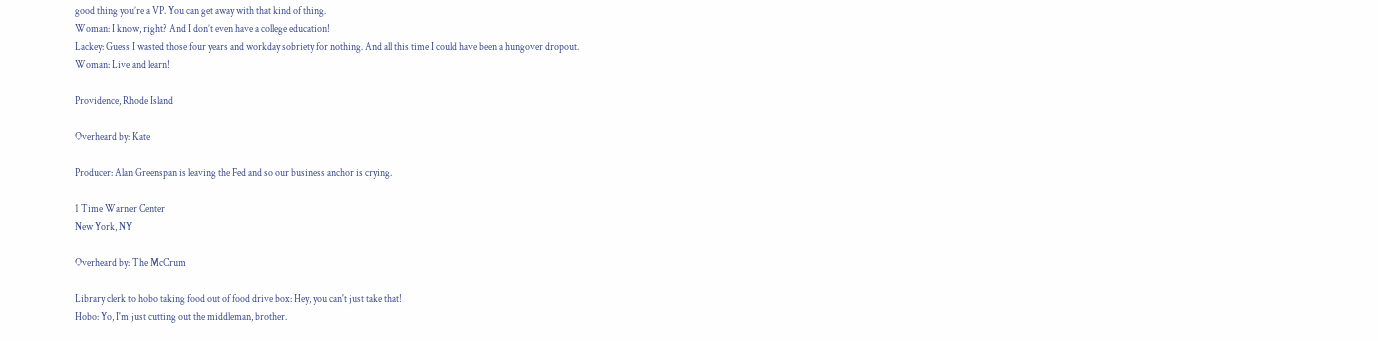good thing you’re a VP. You can get away with that kind of thing.
Woman: I know, right? And I don’t even have a college education!
Lackey: Guess I wasted those four years and workday sobriety for nothing. And all this time I could have been a hungover dropout.
Woman: Live and learn!

Providence, Rhode Island

Overheard by: Kate

Producer: Alan Greenspan is leaving the Fed and so our business anchor is crying.

1 Time Warner Center
New York, NY

Overheard by: The McCrum

Library clerk to hobo taking food out of food drive box: Hey, you can't just take that!
Hobo: Yo, I'm just cutting out the middleman, brother.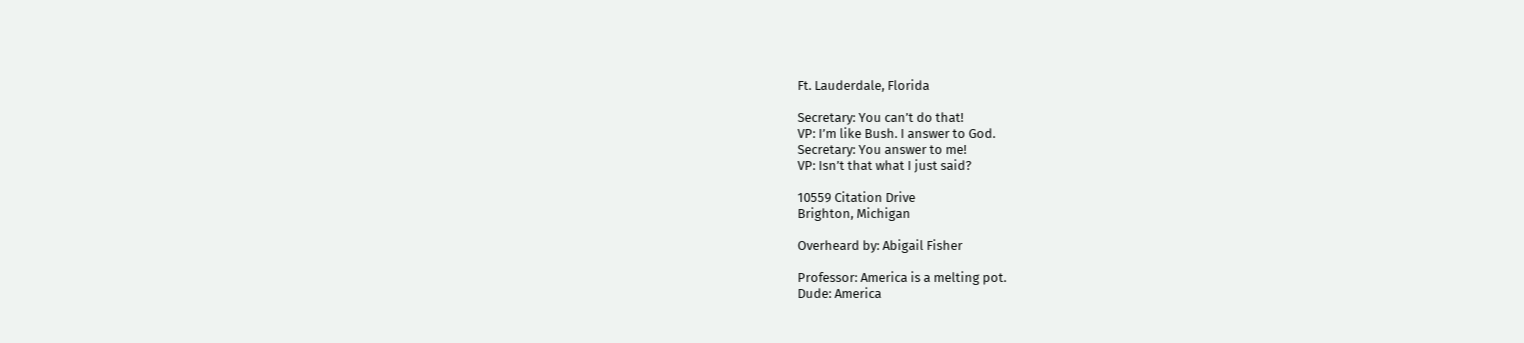Ft. Lauderdale, Florida

Secretary: You can’t do that!
VP: I’m like Bush. I answer to God.
Secretary: You answer to me!
VP: Isn’t that what I just said?

10559 Citation Drive
Brighton, Michigan

Overheard by: Abigail Fisher

Professor: America is a melting pot.
Dude: America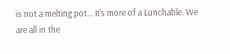is not a melting pot… It’s more of a Lunchable. We are all in the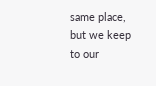same place, but we keep to our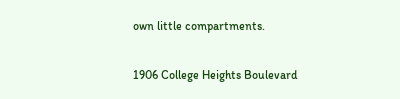own little compartments.

1906 College Heights Boulevard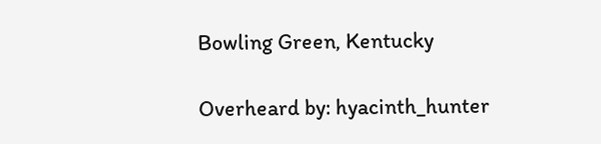Bowling Green, Kentucky

Overheard by: hyacinth_hunter